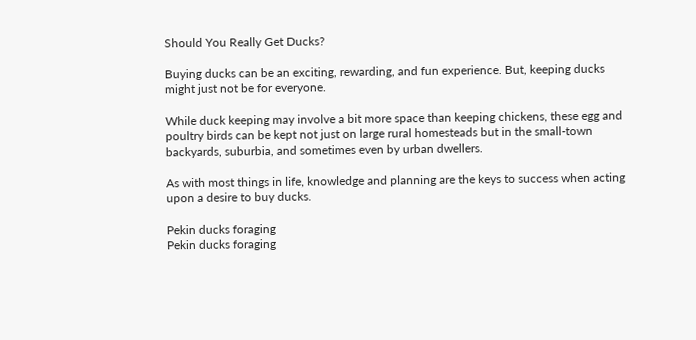Should You Really Get Ducks?

Buying ducks can be an exciting, rewarding, and fun experience. But, keeping ducks might just not be for everyone.

While duck keeping may involve a bit more space than keeping chickens, these egg and poultry birds can be kept not just on large rural homesteads but in the small-town backyards, suburbia, and sometimes even by urban dwellers.

As with most things in life, knowledge and planning are the keys to success when acting upon a desire to buy ducks.

Pekin ducks foraging
Pekin ducks foraging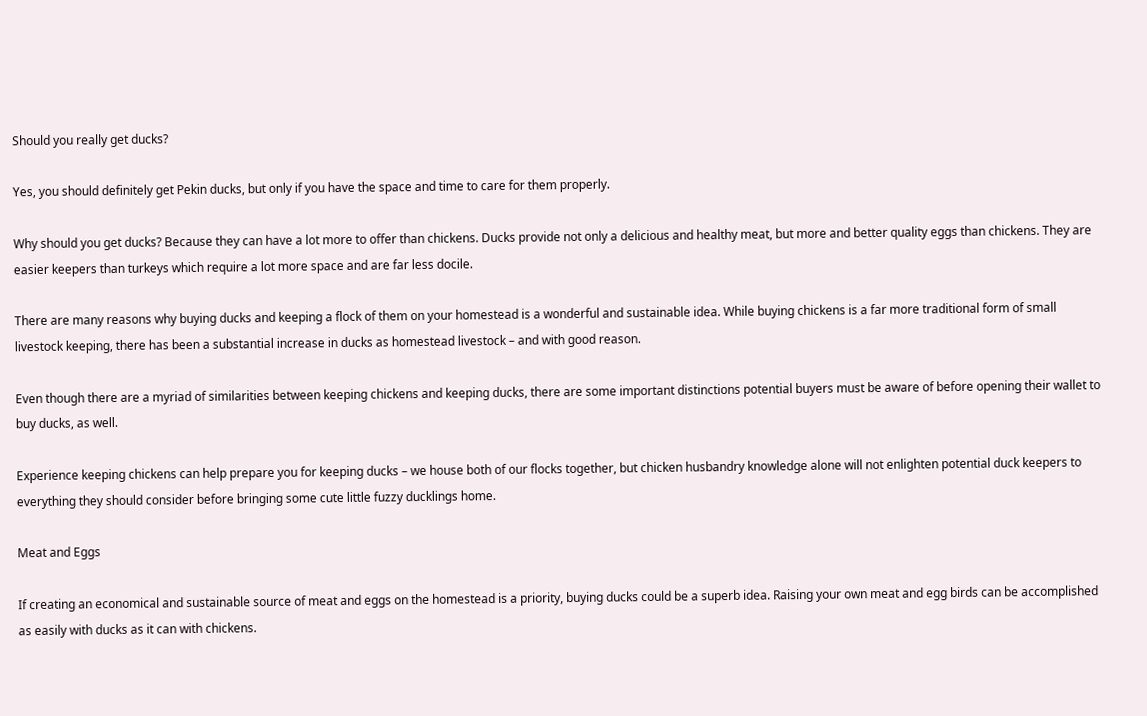Should you really get ducks?

Yes, you should definitely get Pekin ducks, but only if you have the space and time to care for them properly.

Why should you get ducks? Because they can have a lot more to offer than chickens. Ducks provide not only a delicious and healthy meat, but more and better quality eggs than chickens. They are easier keepers than turkeys which require a lot more space and are far less docile.

There are many reasons why buying ducks and keeping a flock of them on your homestead is a wonderful and sustainable idea. While buying chickens is a far more traditional form of small livestock keeping, there has been a substantial increase in ducks as homestead livestock – and with good reason.

Even though there are a myriad of similarities between keeping chickens and keeping ducks, there are some important distinctions potential buyers must be aware of before opening their wallet to buy ducks, as well.

Experience keeping chickens can help prepare you for keeping ducks – we house both of our flocks together, but chicken husbandry knowledge alone will not enlighten potential duck keepers to everything they should consider before bringing some cute little fuzzy ducklings home.

Meat and Eggs

If creating an economical and sustainable source of meat and eggs on the homestead is a priority, buying ducks could be a superb idea. Raising your own meat and egg birds can be accomplished as easily with ducks as it can with chickens.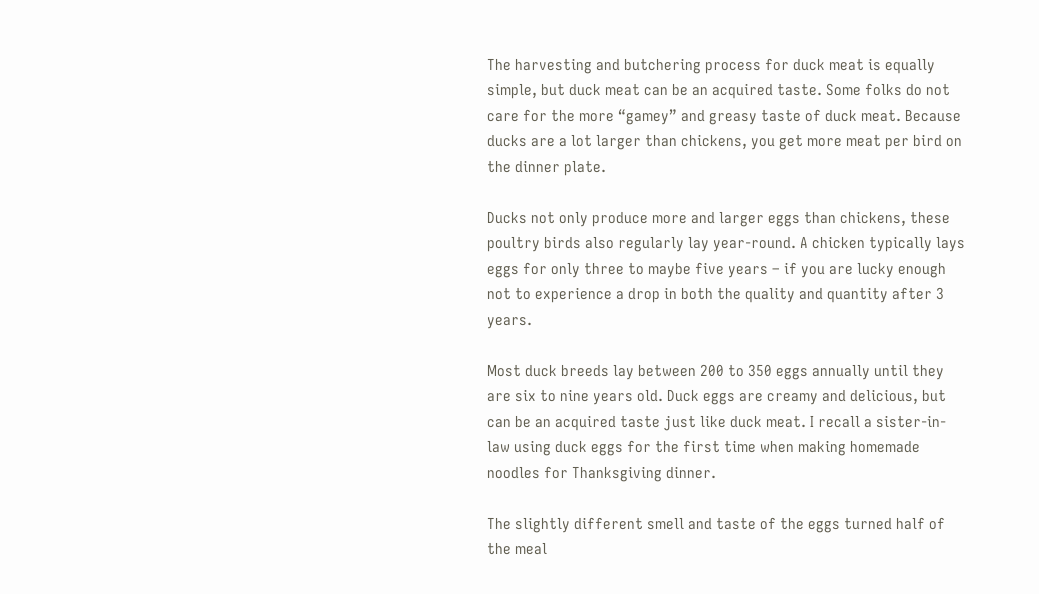The harvesting and butchering process for duck meat is equally simple, but duck meat can be an acquired taste. Some folks do not care for the more “gamey” and greasy taste of duck meat. Because ducks are a lot larger than chickens, you get more meat per bird on the dinner plate.

Ducks not only produce more and larger eggs than chickens, these poultry birds also regularly lay year-round. A chicken typically lays eggs for only three to maybe five years – if you are lucky enough not to experience a drop in both the quality and quantity after 3 years.

Most duck breeds lay between 200 to 350 eggs annually until they are six to nine years old. Duck eggs are creamy and delicious, but can be an acquired taste just like duck meat. I recall a sister-in-law using duck eggs for the first time when making homemade noodles for Thanksgiving dinner.

The slightly different smell and taste of the eggs turned half of the meal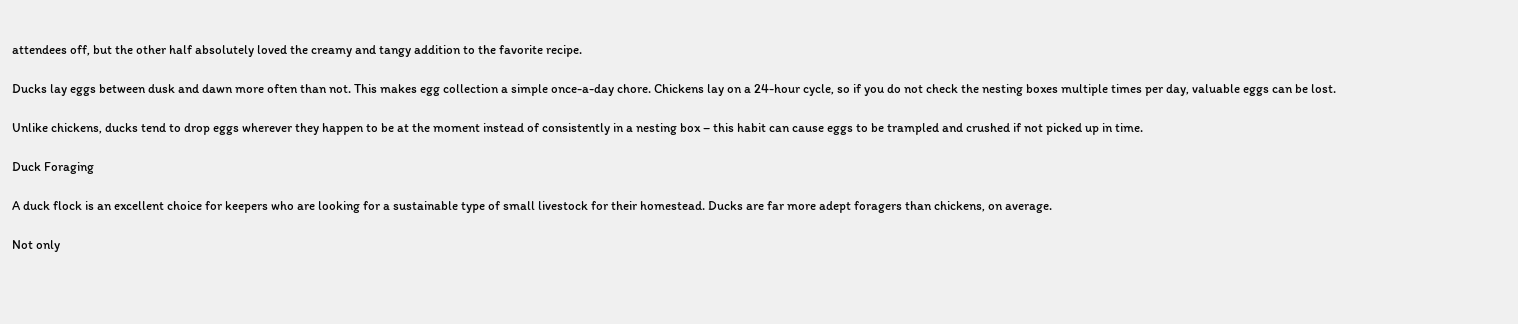attendees off, but the other half absolutely loved the creamy and tangy addition to the favorite recipe.

Ducks lay eggs between dusk and dawn more often than not. This makes egg collection a simple once-a-day chore. Chickens lay on a 24-hour cycle, so if you do not check the nesting boxes multiple times per day, valuable eggs can be lost.

Unlike chickens, ducks tend to drop eggs wherever they happen to be at the moment instead of consistently in a nesting box – this habit can cause eggs to be trampled and crushed if not picked up in time.

Duck Foraging

A duck flock is an excellent choice for keepers who are looking for a sustainable type of small livestock for their homestead. Ducks are far more adept foragers than chickens, on average.

Not only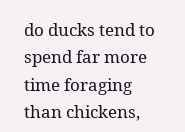do ducks tend to spend far more time foraging than chickens,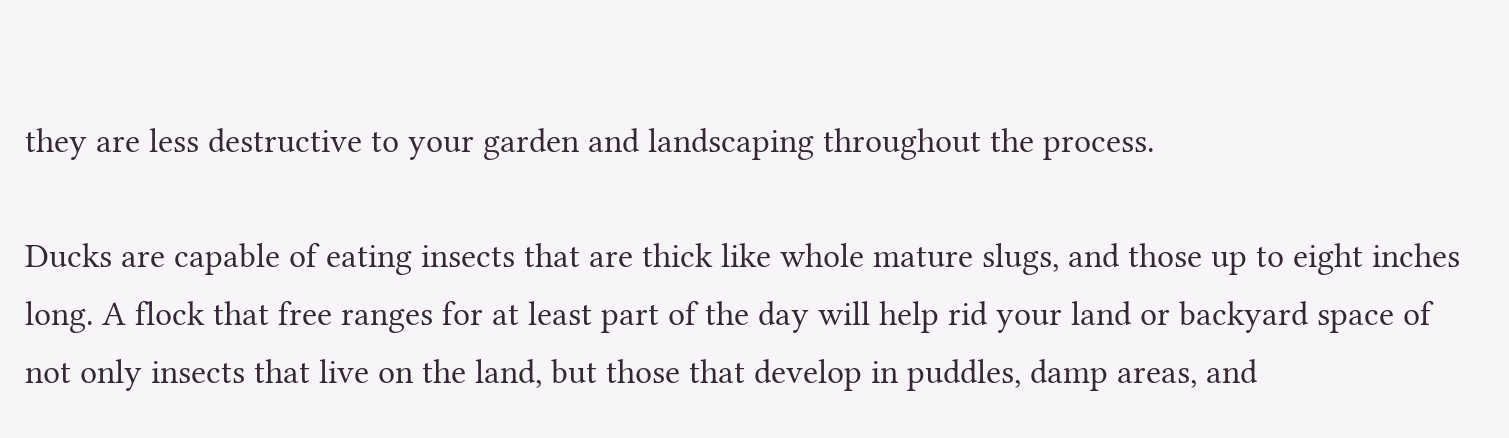they are less destructive to your garden and landscaping throughout the process.

Ducks are capable of eating insects that are thick like whole mature slugs, and those up to eight inches long. A flock that free ranges for at least part of the day will help rid your land or backyard space of not only insects that live on the land, but those that develop in puddles, damp areas, and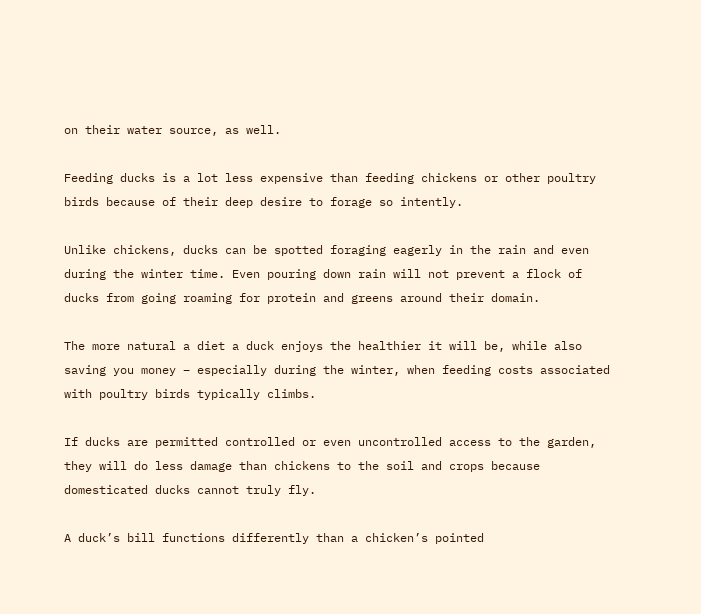on their water source, as well.

Feeding ducks is a lot less expensive than feeding chickens or other poultry birds because of their deep desire to forage so intently.

Unlike chickens, ducks can be spotted foraging eagerly in the rain and even during the winter time. Even pouring down rain will not prevent a flock of ducks from going roaming for protein and greens around their domain.

The more natural a diet a duck enjoys the healthier it will be, while also saving you money – especially during the winter, when feeding costs associated with poultry birds typically climbs.

If ducks are permitted controlled or even uncontrolled access to the garden, they will do less damage than chickens to the soil and crops because domesticated ducks cannot truly fly.

A duck’s bill functions differently than a chicken’s pointed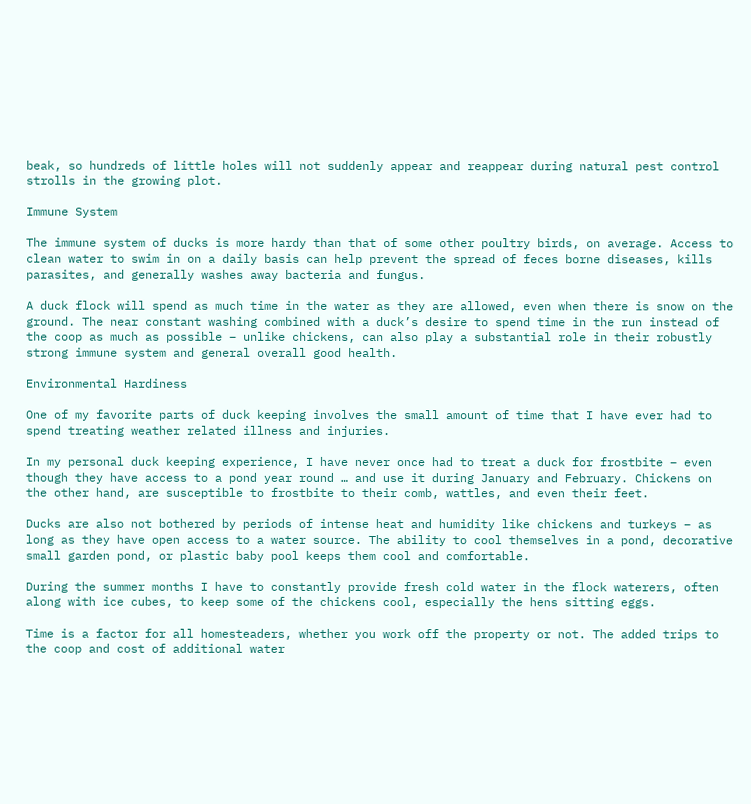beak, so hundreds of little holes will not suddenly appear and reappear during natural pest control strolls in the growing plot.

Immune System

The immune system of ducks is more hardy than that of some other poultry birds, on average. Access to clean water to swim in on a daily basis can help prevent the spread of feces borne diseases, kills parasites, and generally washes away bacteria and fungus.

A duck flock will spend as much time in the water as they are allowed, even when there is snow on the ground. The near constant washing combined with a duck’s desire to spend time in the run instead of the coop as much as possible – unlike chickens, can also play a substantial role in their robustly strong immune system and general overall good health.

Environmental Hardiness

One of my favorite parts of duck keeping involves the small amount of time that I have ever had to spend treating weather related illness and injuries.

In my personal duck keeping experience, I have never once had to treat a duck for frostbite – even though they have access to a pond year round … and use it during January and February. Chickens on the other hand, are susceptible to frostbite to their comb, wattles, and even their feet.

Ducks are also not bothered by periods of intense heat and humidity like chickens and turkeys – as long as they have open access to a water source. The ability to cool themselves in a pond, decorative small garden pond, or plastic baby pool keeps them cool and comfortable.

During the summer months I have to constantly provide fresh cold water in the flock waterers, often along with ice cubes, to keep some of the chickens cool, especially the hens sitting eggs.

Time is a factor for all homesteaders, whether you work off the property or not. The added trips to the coop and cost of additional water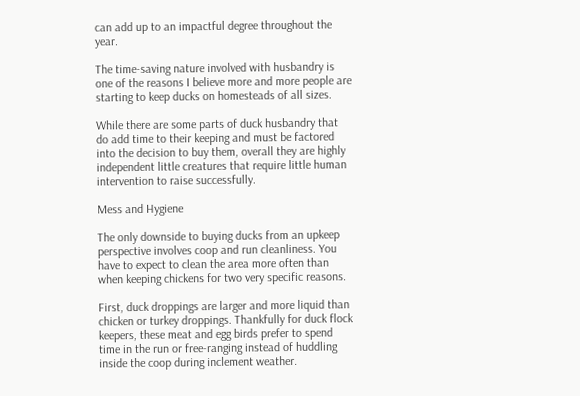can add up to an impactful degree throughout the year.

The time-saving nature involved with husbandry is one of the reasons I believe more and more people are starting to keep ducks on homesteads of all sizes.

While there are some parts of duck husbandry that do add time to their keeping and must be factored into the decision to buy them, overall they are highly independent little creatures that require little human intervention to raise successfully.

Mess and Hygiene

The only downside to buying ducks from an upkeep perspective involves coop and run cleanliness. You have to expect to clean the area more often than when keeping chickens for two very specific reasons.

First, duck droppings are larger and more liquid than chicken or turkey droppings. Thankfully for duck flock keepers, these meat and egg birds prefer to spend time in the run or free-ranging instead of huddling inside the coop during inclement weather.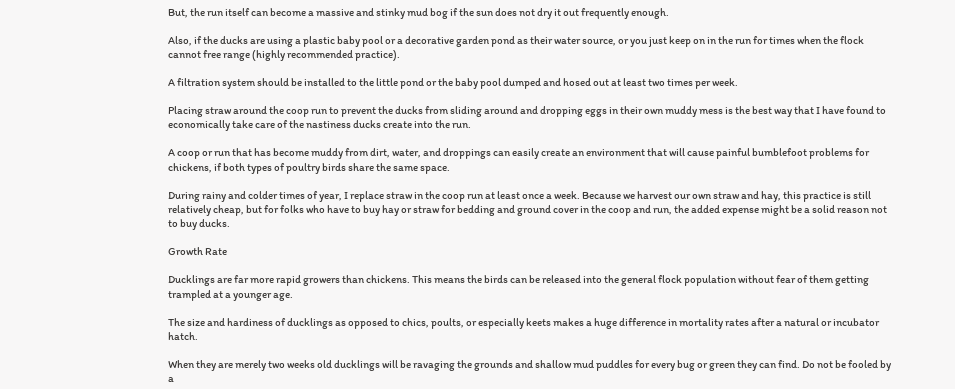But, the run itself can become a massive and stinky mud bog if the sun does not dry it out frequently enough.

Also, if the ducks are using a plastic baby pool or a decorative garden pond as their water source, or you just keep on in the run for times when the flock cannot free range (highly recommended practice).

A filtration system should be installed to the little pond or the baby pool dumped and hosed out at least two times per week.

Placing straw around the coop run to prevent the ducks from sliding around and dropping eggs in their own muddy mess is the best way that I have found to economically take care of the nastiness ducks create into the run.

A coop or run that has become muddy from dirt, water, and droppings can easily create an environment that will cause painful bumblefoot problems for chickens, if both types of poultry birds share the same space.

During rainy and colder times of year, I replace straw in the coop run at least once a week. Because we harvest our own straw and hay, this practice is still relatively cheap, but for folks who have to buy hay or straw for bedding and ground cover in the coop and run, the added expense might be a solid reason not to buy ducks.

Growth Rate

Ducklings are far more rapid growers than chickens. This means the birds can be released into the general flock population without fear of them getting trampled at a younger age.

The size and hardiness of ducklings as opposed to chics, poults, or especially keets makes a huge difference in mortality rates after a natural or incubator hatch.

When they are merely two weeks old ducklings will be ravaging the grounds and shallow mud puddles for every bug or green they can find. Do not be fooled by a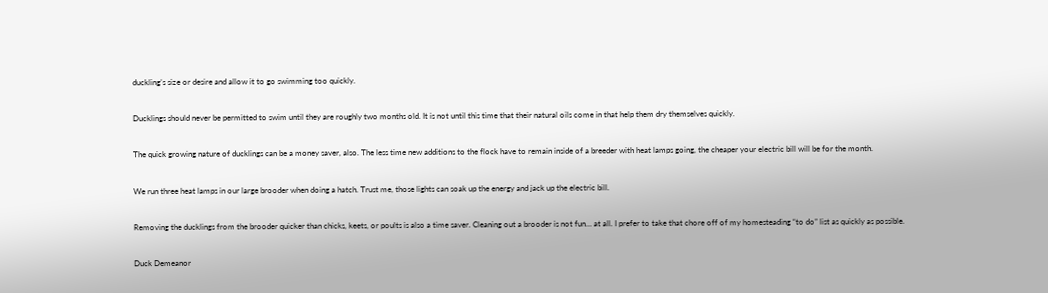duckling’s size or desire and allow it to go swimming too quickly.

Ducklings should never be permitted to swim until they are roughly two months old. It is not until this time that their natural oils come in that help them dry themselves quickly.

The quick growing nature of ducklings can be a money saver, also. The less time new additions to the flock have to remain inside of a breeder with heat lamps going, the cheaper your electric bill will be for the month.

We run three heat lamps in our large brooder when doing a hatch. Trust me, those lights can soak up the energy and jack up the electric bill.

Removing the ducklings from the brooder quicker than chicks, keets, or poults is also a time saver. Cleaning out a brooder is not fun… at all. I prefer to take that chore off of my homesteading “to do” list as quickly as possible.

Duck Demeanor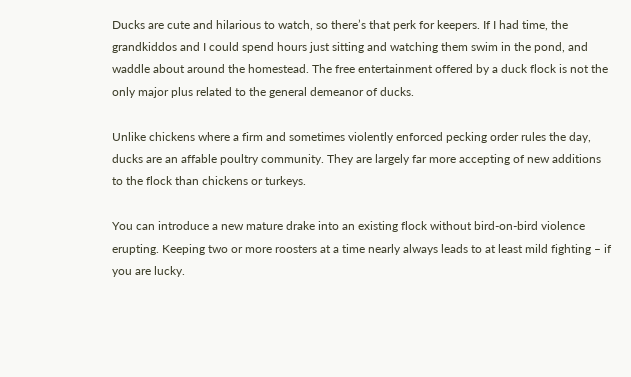Ducks are cute and hilarious to watch, so there’s that perk for keepers. If I had time, the grandkiddos and I could spend hours just sitting and watching them swim in the pond, and waddle about around the homestead. The free entertainment offered by a duck flock is not the only major plus related to the general demeanor of ducks.

Unlike chickens where a firm and sometimes violently enforced pecking order rules the day, ducks are an affable poultry community. They are largely far more accepting of new additions to the flock than chickens or turkeys.

You can introduce a new mature drake into an existing flock without bird-on-bird violence erupting. Keeping two or more roosters at a time nearly always leads to at least mild fighting – if you are lucky.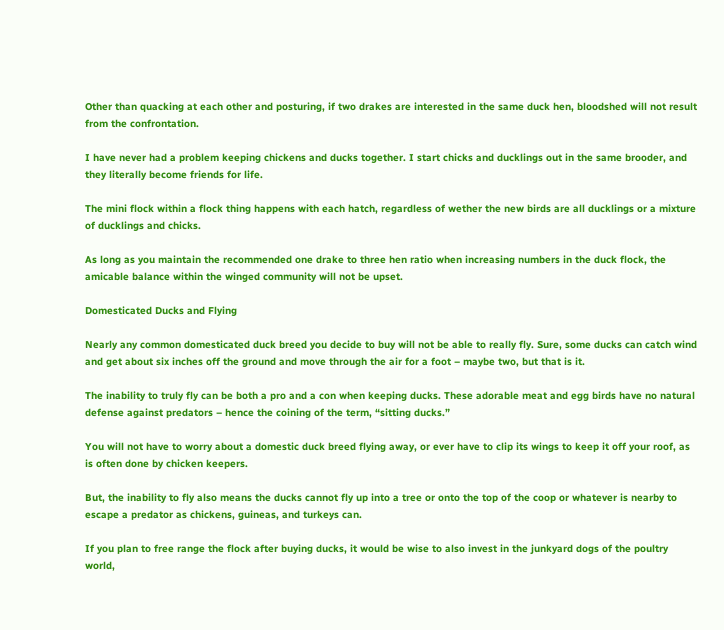Other than quacking at each other and posturing, if two drakes are interested in the same duck hen, bloodshed will not result from the confrontation.

I have never had a problem keeping chickens and ducks together. I start chicks and ducklings out in the same brooder, and they literally become friends for life.

The mini flock within a flock thing happens with each hatch, regardless of wether the new birds are all ducklings or a mixture of ducklings and chicks.

As long as you maintain the recommended one drake to three hen ratio when increasing numbers in the duck flock, the amicable balance within the winged community will not be upset.

Domesticated Ducks and Flying

Nearly any common domesticated duck breed you decide to buy will not be able to really fly. Sure, some ducks can catch wind and get about six inches off the ground and move through the air for a foot – maybe two, but that is it.

The inability to truly fly can be both a pro and a con when keeping ducks. These adorable meat and egg birds have no natural defense against predators – hence the coining of the term, “sitting ducks.”

You will not have to worry about a domestic duck breed flying away, or ever have to clip its wings to keep it off your roof, as is often done by chicken keepers.

But, the inability to fly also means the ducks cannot fly up into a tree or onto the top of the coop or whatever is nearby to escape a predator as chickens, guineas, and turkeys can.

If you plan to free range the flock after buying ducks, it would be wise to also invest in the junkyard dogs of the poultry world,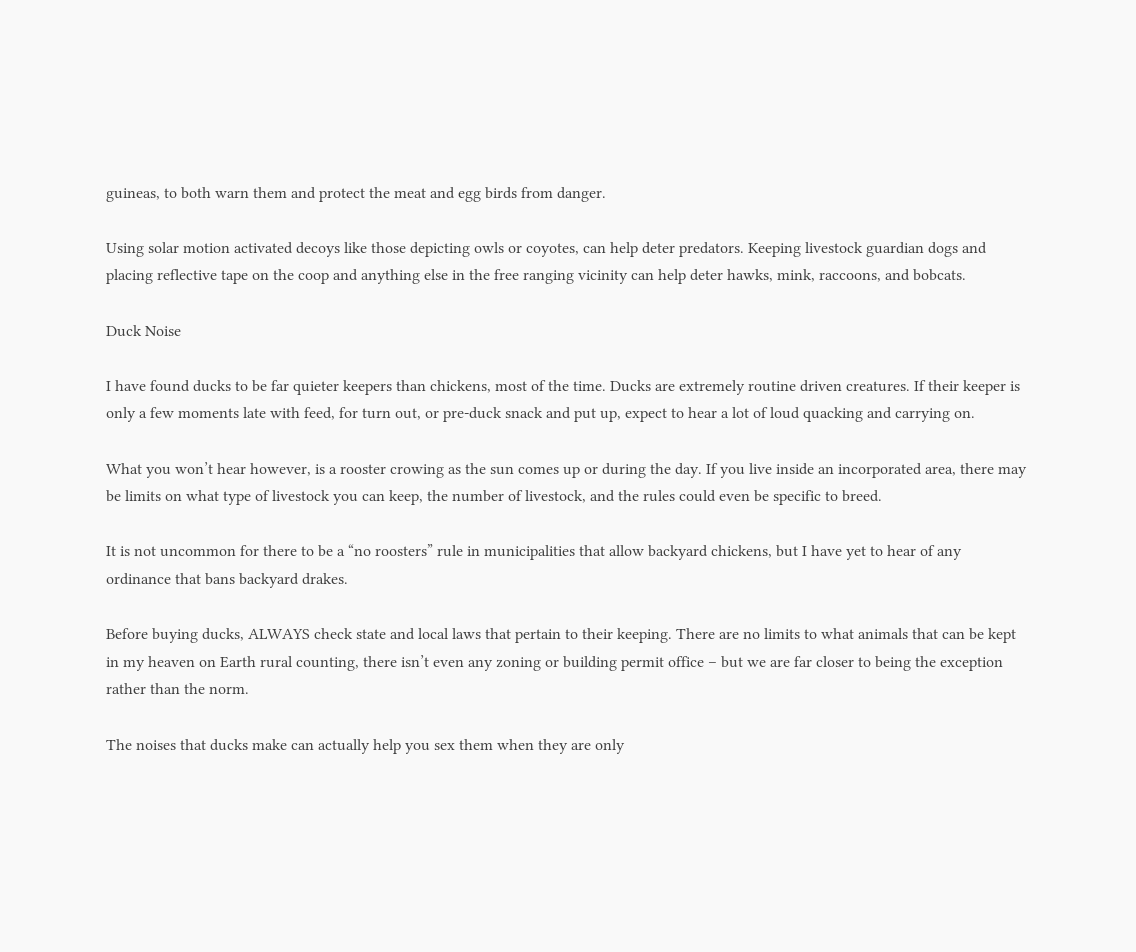guineas, to both warn them and protect the meat and egg birds from danger.

Using solar motion activated decoys like those depicting owls or coyotes, can help deter predators. Keeping livestock guardian dogs and placing reflective tape on the coop and anything else in the free ranging vicinity can help deter hawks, mink, raccoons, and bobcats.

Duck Noise

I have found ducks to be far quieter keepers than chickens, most of the time. Ducks are extremely routine driven creatures. If their keeper is only a few moments late with feed, for turn out, or pre-duck snack and put up, expect to hear a lot of loud quacking and carrying on.

What you won’t hear however, is a rooster crowing as the sun comes up or during the day. If you live inside an incorporated area, there may be limits on what type of livestock you can keep, the number of livestock, and the rules could even be specific to breed.

It is not uncommon for there to be a “no roosters” rule in municipalities that allow backyard chickens, but I have yet to hear of any ordinance that bans backyard drakes.

Before buying ducks, ALWAYS check state and local laws that pertain to their keeping. There are no limits to what animals that can be kept in my heaven on Earth rural counting, there isn’t even any zoning or building permit office – but we are far closer to being the exception rather than the norm.

The noises that ducks make can actually help you sex them when they are only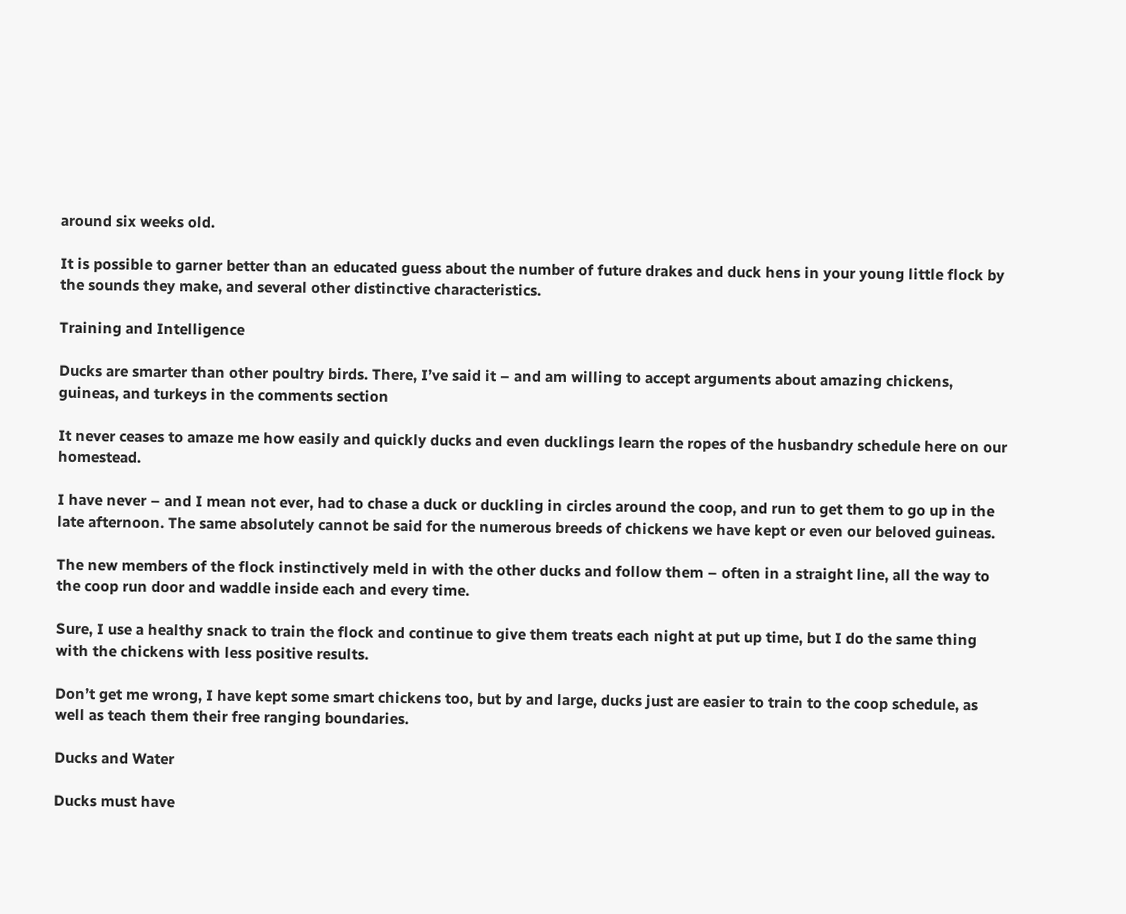around six weeks old.

It is possible to garner better than an educated guess about the number of future drakes and duck hens in your young little flock by the sounds they make, and several other distinctive characteristics.

Training and Intelligence

Ducks are smarter than other poultry birds. There, I’ve said it – and am willing to accept arguments about amazing chickens, guineas, and turkeys in the comments section

It never ceases to amaze me how easily and quickly ducks and even ducklings learn the ropes of the husbandry schedule here on our homestead.

I have never – and I mean not ever, had to chase a duck or duckling in circles around the coop, and run to get them to go up in the late afternoon. The same absolutely cannot be said for the numerous breeds of chickens we have kept or even our beloved guineas.

The new members of the flock instinctively meld in with the other ducks and follow them – often in a straight line, all the way to the coop run door and waddle inside each and every time.

Sure, I use a healthy snack to train the flock and continue to give them treats each night at put up time, but I do the same thing with the chickens with less positive results.

Don’t get me wrong, I have kept some smart chickens too, but by and large, ducks just are easier to train to the coop schedule, as well as teach them their free ranging boundaries.

Ducks and Water

Ducks must have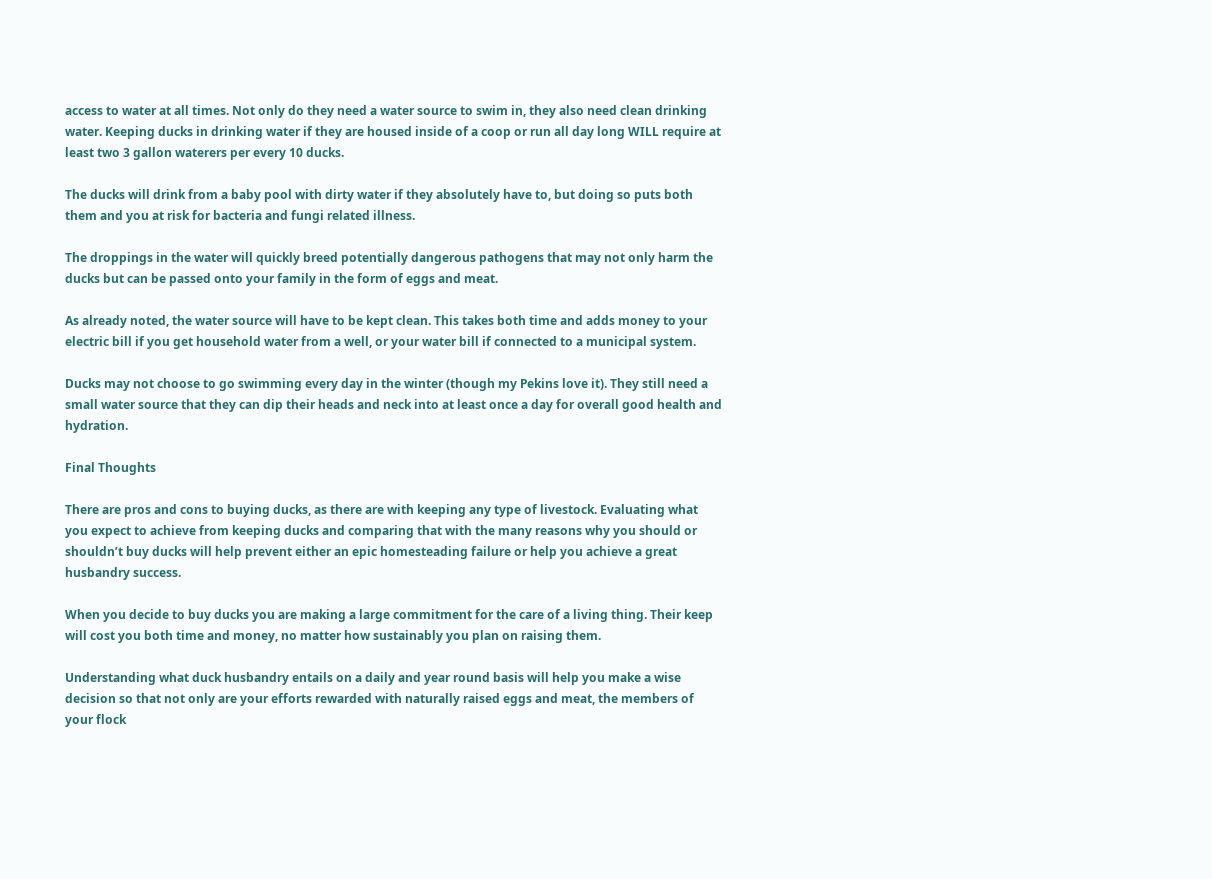access to water at all times. Not only do they need a water source to swim in, they also need clean drinking water. Keeping ducks in drinking water if they are housed inside of a coop or run all day long WILL require at least two 3 gallon waterers per every 10 ducks.

The ducks will drink from a baby pool with dirty water if they absolutely have to, but doing so puts both them and you at risk for bacteria and fungi related illness.

The droppings in the water will quickly breed potentially dangerous pathogens that may not only harm the ducks but can be passed onto your family in the form of eggs and meat.

As already noted, the water source will have to be kept clean. This takes both time and adds money to your electric bill if you get household water from a well, or your water bill if connected to a municipal system.

Ducks may not choose to go swimming every day in the winter (though my Pekins love it). They still need a small water source that they can dip their heads and neck into at least once a day for overall good health and hydration.

Final Thoughts

There are pros and cons to buying ducks, as there are with keeping any type of livestock. Evaluating what you expect to achieve from keeping ducks and comparing that with the many reasons why you should or shouldn’t buy ducks will help prevent either an epic homesteading failure or help you achieve a great husbandry success.

When you decide to buy ducks you are making a large commitment for the care of a living thing. Their keep will cost you both time and money, no matter how sustainably you plan on raising them.

Understanding what duck husbandry entails on a daily and year round basis will help you make a wise decision so that not only are your efforts rewarded with naturally raised eggs and meat, the members of your flock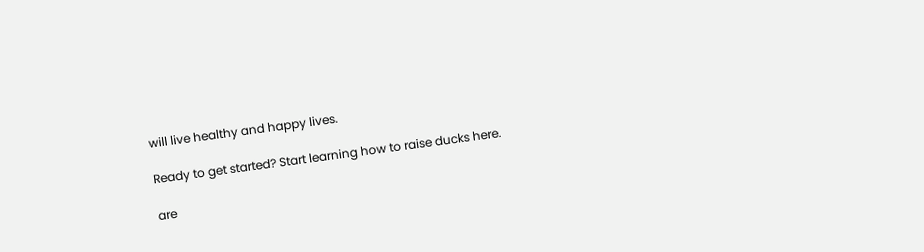will live healthy and happy lives.

Ready to get started? Start learning how to raise ducks here.

are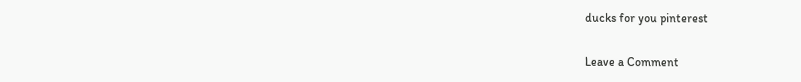ducks for you pinterest

Leave a Comment